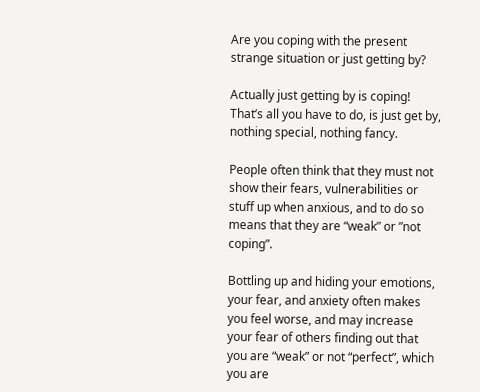Are you coping with the present strange situation or just getting by?

Actually just getting by is coping!  That’s all you have to do, is just get by, nothing special, nothing fancy.

People often think that they must not show their fears, vulnerabilities or stuff up when anxious, and to do so means that they are “weak” or ”not coping”.

Bottling up and hiding your emotions, your fear, and anxiety often makes you feel worse, and may increase your fear of others finding out that you are “weak” or not “perfect”, which you are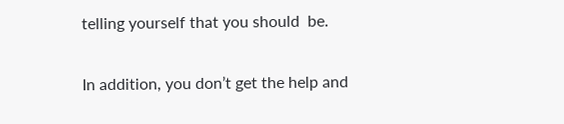telling yourself that you should  be.

In addition, you don’t get the help and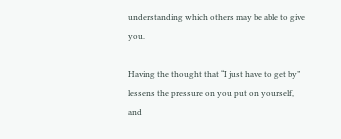understanding which others may be able to give you.

Having the thought that “I just have to get by” lessens the pressure on you put on yourself,  and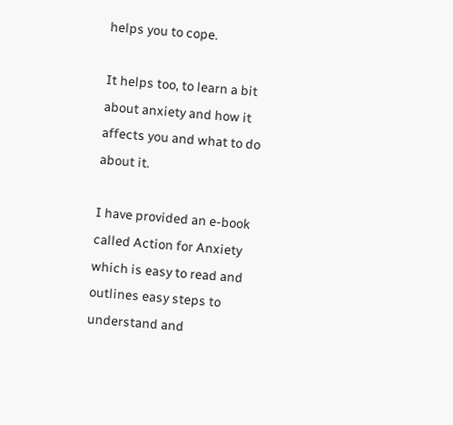helps you to cope.

It helps too, to learn a bit about anxiety and how it affects you and what to do about it.

I have provided an e-book called Action for Anxiety which is easy to read and outlines easy steps to understand and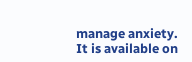manage anxiety.  It is available on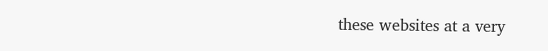these websites at a very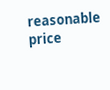reasonable price